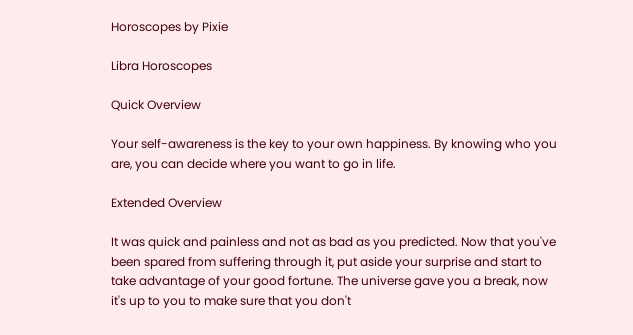Horoscopes by Pixie

Libra Horoscopes

Quick Overview

Your self-awareness is the key to your own happiness. By knowing who you are, you can decide where you want to go in life.

Extended Overview

It was quick and painless and not as bad as you predicted. Now that you've been spared from suffering through it, put aside your surprise and start to take advantage of your good fortune. The universe gave you a break, now it's up to you to make sure that you don't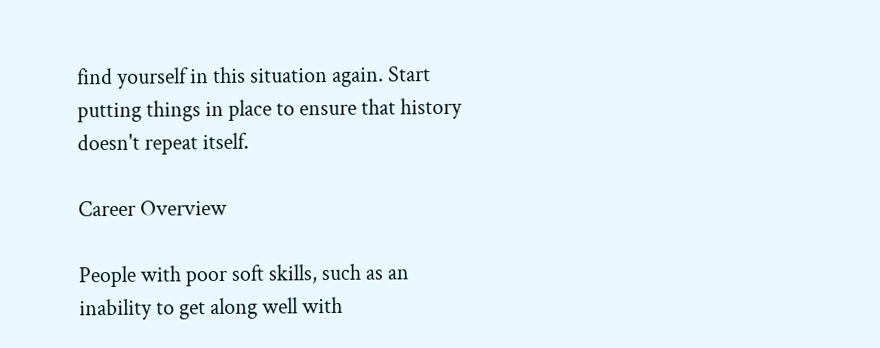find yourself in this situation again. Start putting things in place to ensure that history doesn't repeat itself.

Career Overview

People with poor soft skills, such as an inability to get along well with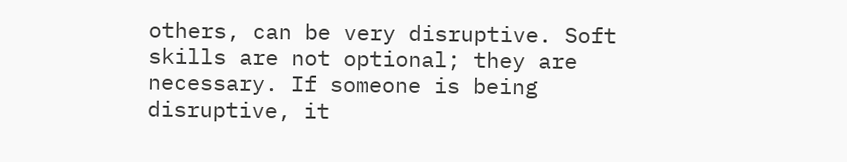others, can be very disruptive. Soft skills are not optional; they are necessary. If someone is being disruptive, it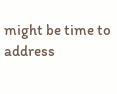might be time to address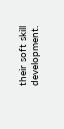their soft skill development.